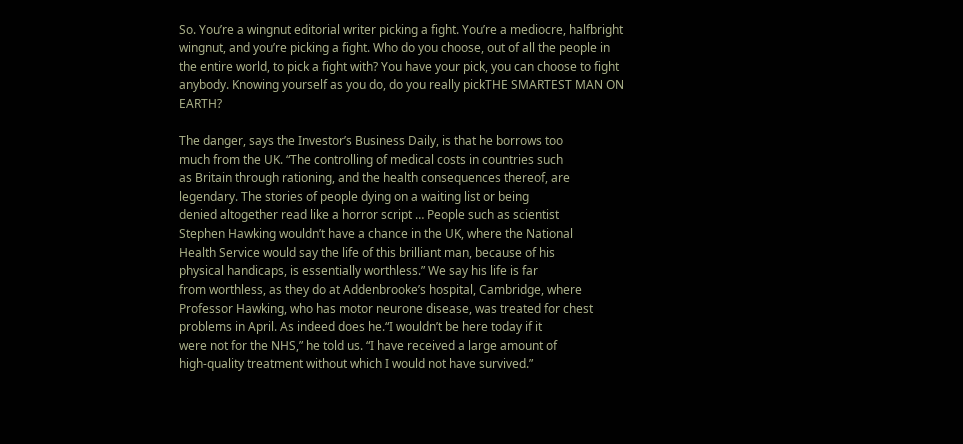So. You’re a wingnut editorial writer picking a fight. You’re a mediocre, halfbright wingnut, and you’re picking a fight. Who do you choose, out of all the people in the entire world, to pick a fight with? You have your pick, you can choose to fight anybody. Knowing yourself as you do, do you really pickTHE SMARTEST MAN ON EARTH?

The danger, says the Investor’s Business Daily, is that he borrows too
much from the UK. “The controlling of medical costs in countries such
as Britain through rationing, and the health consequences thereof, are
legendary. The stories of people dying on a waiting list or being
denied altogether read like a horror script … People such as scientist
Stephen Hawking wouldn’t have a chance in the UK, where the National
Health Service would say the life of this brilliant man, because of his
physical handicaps, is essentially worthless.” We say his life is far
from worthless, as they do at Addenbrooke’s hospital, Cambridge, where
Professor Hawking, who has motor neurone disease, was treated for chest
problems in April. As indeed does he.“I wouldn’t be here today if it
were not for the NHS,” he told us. “I have received a large amount of
high-quality treatment without which I would not have survived.”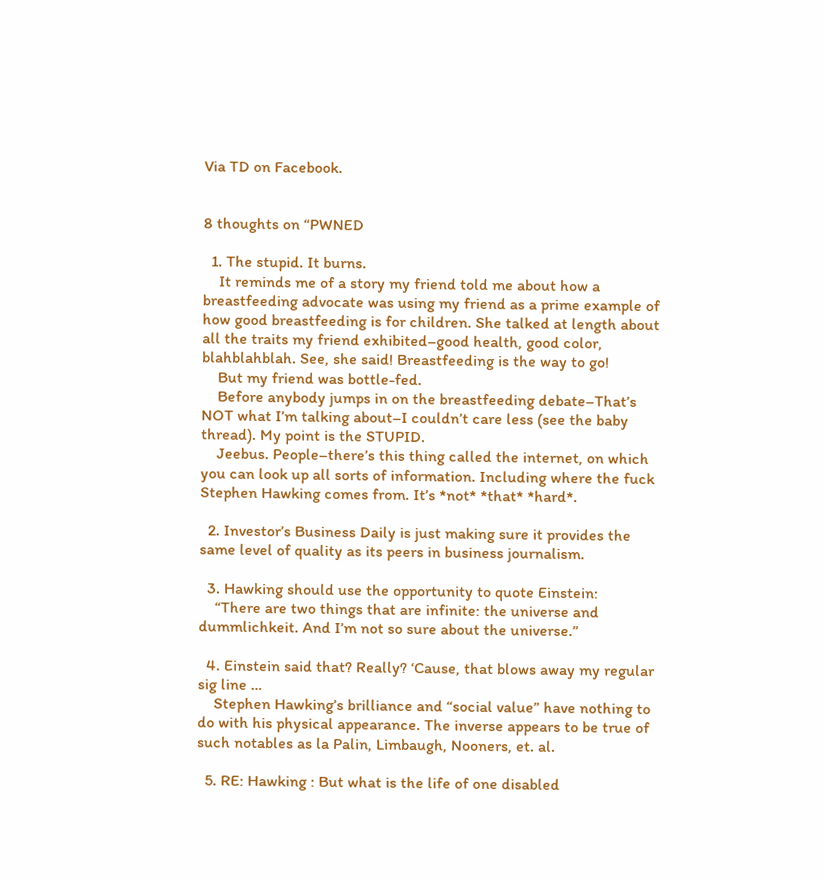Via TD on Facebook.


8 thoughts on “PWNED

  1. The stupid. It burns.
    It reminds me of a story my friend told me about how a breastfeeding advocate was using my friend as a prime example of how good breastfeeding is for children. She talked at length about all the traits my friend exhibited–good health, good color, blahblahblah. See, she said! Breastfeeding is the way to go!
    But my friend was bottle-fed.
    Before anybody jumps in on the breastfeeding debate–That’s NOT what I’m talking about–I couldn’t care less (see the baby thread). My point is the STUPID.
    Jeebus. People–there’s this thing called the internet, on which you can look up all sorts of information. Including where the fuck Stephen Hawking comes from. It’s *not* *that* *hard*.

  2. Investor’s Business Daily is just making sure it provides the same level of quality as its peers in business journalism.

  3. Hawking should use the opportunity to quote Einstein:
    “There are two things that are infinite: the universe and dummlichkeit. And I’m not so sure about the universe.”

  4. Einstein said that? Really? ‘Cause, that blows away my regular sig line …
    Stephen Hawking’s brilliance and “social value” have nothing to do with his physical appearance. The inverse appears to be true of such notables as la Palin, Limbaugh, Nooners, et. al.

  5. RE: Hawking : But what is the life of one disabled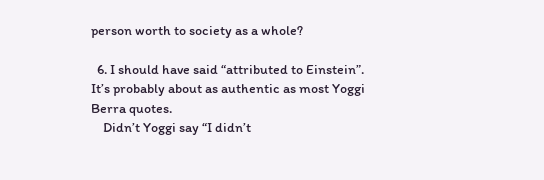person worth to society as a whole?

  6. I should have said “attributed to Einstein”. It’s probably about as authentic as most Yoggi Berra quotes.
    Didn’t Yoggi say “I didn’t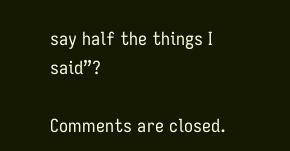say half the things I said”?

Comments are closed.